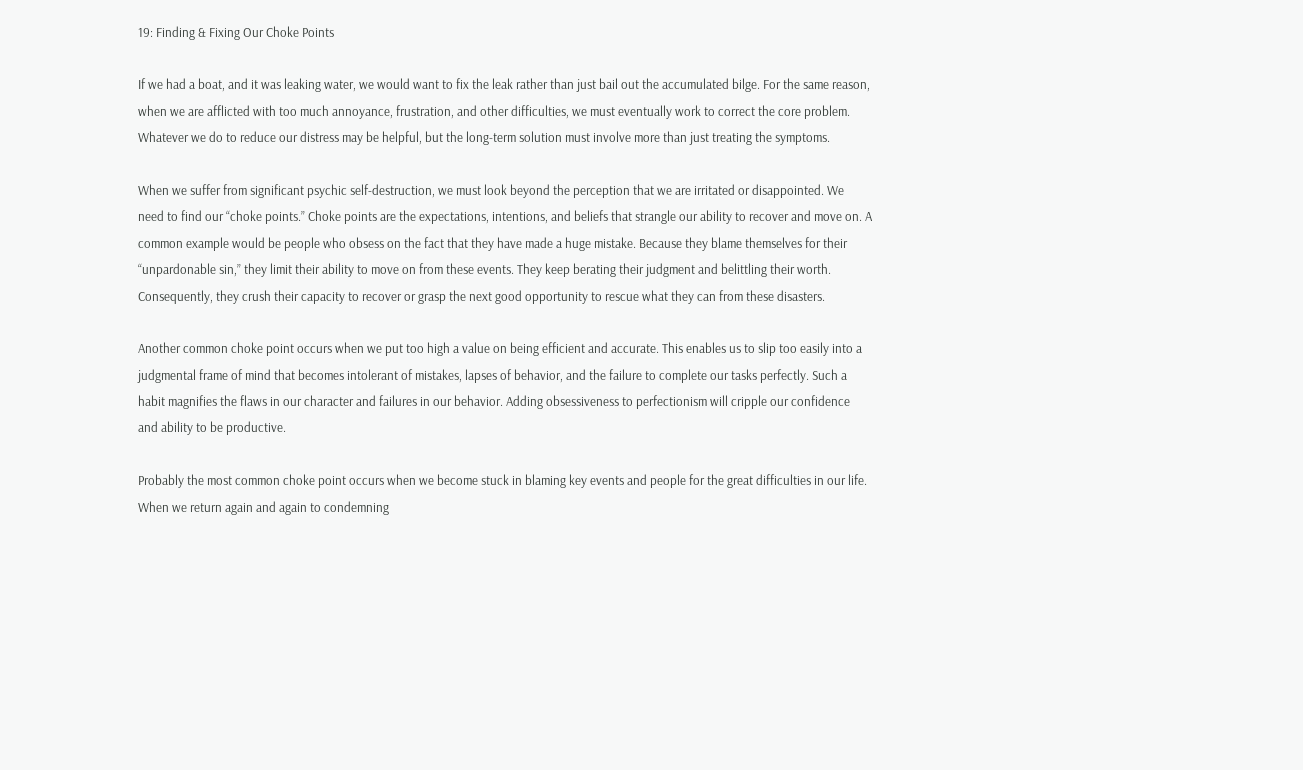19: Finding & Fixing Our Choke Points

If we had a boat, and it was leaking water, we would want to fix the leak rather than just bail out the accumulated bilge. For the same reason, when we are afflicted with too much annoyance, frustration, and other difficulties, we must eventually work to correct the core problem. Whatever we do to reduce our distress may be helpful, but the long-term solution must involve more than just treating the symptoms.

When we suffer from significant psychic self-destruction, we must look beyond the perception that we are irritated or disappointed. We need to find our “choke points.” Choke points are the expectations, intentions, and beliefs that strangle our ability to recover and move on. A common example would be people who obsess on the fact that they have made a huge mistake. Because they blame themselves for their “unpardonable sin,” they limit their ability to move on from these events. They keep berating their judgment and belittling their worth. Consequently, they crush their capacity to recover or grasp the next good opportunity to rescue what they can from these disasters.

Another common choke point occurs when we put too high a value on being efficient and accurate. This enables us to slip too easily into a judgmental frame of mind that becomes intolerant of mistakes, lapses of behavior, and the failure to complete our tasks perfectly. Such a habit magnifies the flaws in our character and failures in our behavior. Adding obsessiveness to perfectionism will cripple our confidence and ability to be productive.

Probably the most common choke point occurs when we become stuck in blaming key events and people for the great difficulties in our life. When we return again and again to condemning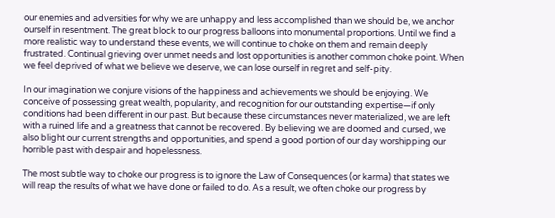our enemies and adversities for why we are unhappy and less accomplished than we should be, we anchor ourself in resentment. The great block to our progress balloons into monumental proportions. Until we find a more realistic way to understand these events, we will continue to choke on them and remain deeply frustrated. Continual grieving over unmet needs and lost opportunities is another common choke point. When we feel deprived of what we believe we deserve, we can lose ourself in regret and self-pity.

In our imagination we conjure visions of the happiness and achievements we should be enjoying. We conceive of possessing great wealth, popularity, and recognition for our outstanding expertise—if only conditions had been different in our past. But because these circumstances never materialized, we are left with a ruined life and a greatness that cannot be recovered. By believing we are doomed and cursed, we also blight our current strengths and opportunities, and spend a good portion of our day worshipping our horrible past with despair and hopelessness.

The most subtle way to choke our progress is to ignore the Law of Consequences (or karma) that states we will reap the results of what we have done or failed to do. As a result, we often choke our progress by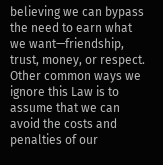believing we can bypass the need to earn what we want—friendship, trust, money, or respect. Other common ways we ignore this Law is to assume that we can avoid the costs and penalties of our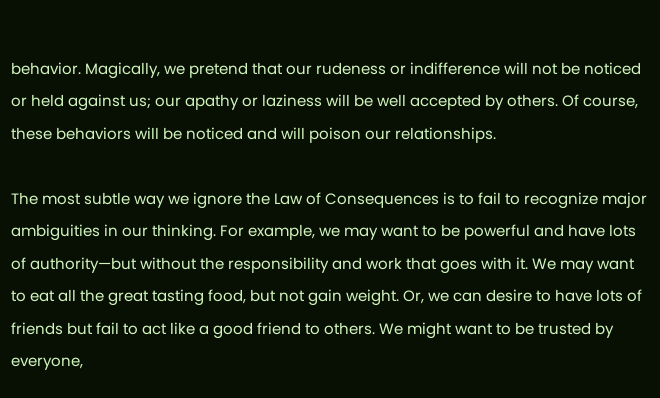behavior. Magically, we pretend that our rudeness or indifference will not be noticed or held against us; our apathy or laziness will be well accepted by others. Of course, these behaviors will be noticed and will poison our relationships.

The most subtle way we ignore the Law of Consequences is to fail to recognize major ambiguities in our thinking. For example, we may want to be powerful and have lots of authority—but without the responsibility and work that goes with it. We may want to eat all the great tasting food, but not gain weight. Or, we can desire to have lots of friends but fail to act like a good friend to others. We might want to be trusted by everyone,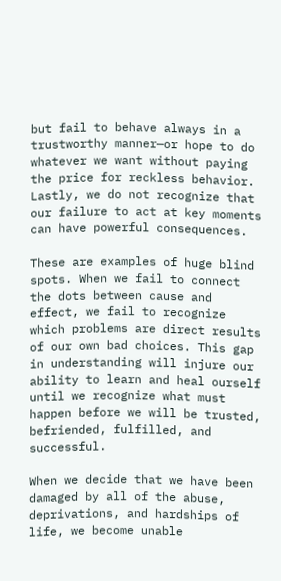but fail to behave always in a trustworthy manner—or hope to do whatever we want without paying the price for reckless behavior. Lastly, we do not recognize that our failure to act at key moments can have powerful consequences.

These are examples of huge blind spots. When we fail to connect the dots between cause and effect, we fail to recognize which problems are direct results of our own bad choices. This gap in understanding will injure our ability to learn and heal ourself until we recognize what must happen before we will be trusted, befriended, fulfilled, and successful.

When we decide that we have been damaged by all of the abuse, deprivations, and hardships of life, we become unable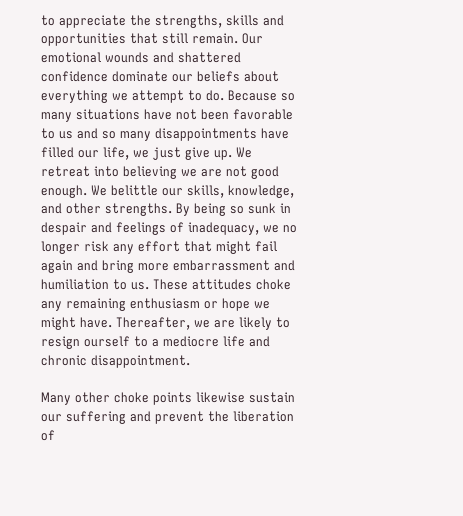to appreciate the strengths, skills and opportunities that still remain. Our emotional wounds and shattered confidence dominate our beliefs about everything we attempt to do. Because so many situations have not been favorable to us and so many disappointments have filled our life, we just give up. We retreat into believing we are not good enough. We belittle our skills, knowledge, and other strengths. By being so sunk in despair and feelings of inadequacy, we no longer risk any effort that might fail again and bring more embarrassment and humiliation to us. These attitudes choke any remaining enthusiasm or hope we might have. Thereafter, we are likely to resign ourself to a mediocre life and chronic disappointment.

Many other choke points likewise sustain our suffering and prevent the liberation of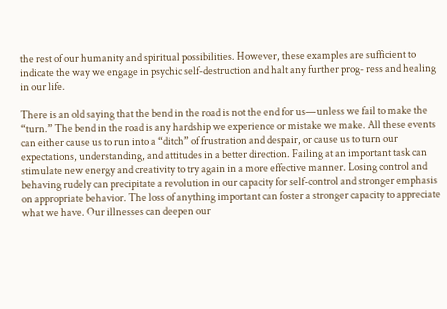the rest of our humanity and spiritual possibilities. However, these examples are sufficient to indicate the way we engage in psychic self-destruction and halt any further prog- ress and healing in our life.

There is an old saying that the bend in the road is not the end for us—unless we fail to make the “turn.” The bend in the road is any hardship we experience or mistake we make. All these events can either cause us to run into a “ditch” of frustration and despair, or cause us to turn our expectations, understanding, and attitudes in a better direction. Failing at an important task can stimulate new energy and creativity to try again in a more effective manner. Losing control and behaving rudely can precipitate a revolution in our capacity for self-control and stronger emphasis on appropriate behavior. The loss of anything important can foster a stronger capacity to appreciate what we have. Our illnesses can deepen our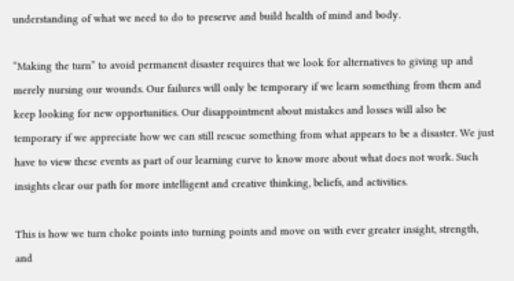understanding of what we need to do to preserve and build health of mind and body.

“Making the turn” to avoid permanent disaster requires that we look for alternatives to giving up and merely nursing our wounds. Our failures will only be temporary if we learn something from them and keep looking for new opportunities. Our disappointment about mistakes and losses will also be temporary if we appreciate how we can still rescue something from what appears to be a disaster. We just have to view these events as part of our learning curve to know more about what does not work. Such insights clear our path for more intelligent and creative thinking, beliefs, and activities.

This is how we turn choke points into turning points and move on with ever greater insight, strength, and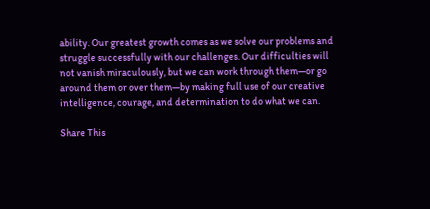ability. Our greatest growth comes as we solve our problems and struggle successfully with our challenges. Our difficulties will not vanish miraculously, but we can work through them—or go around them or over them—by making full use of our creative intelligence, courage, and determination to do what we can.

Share This